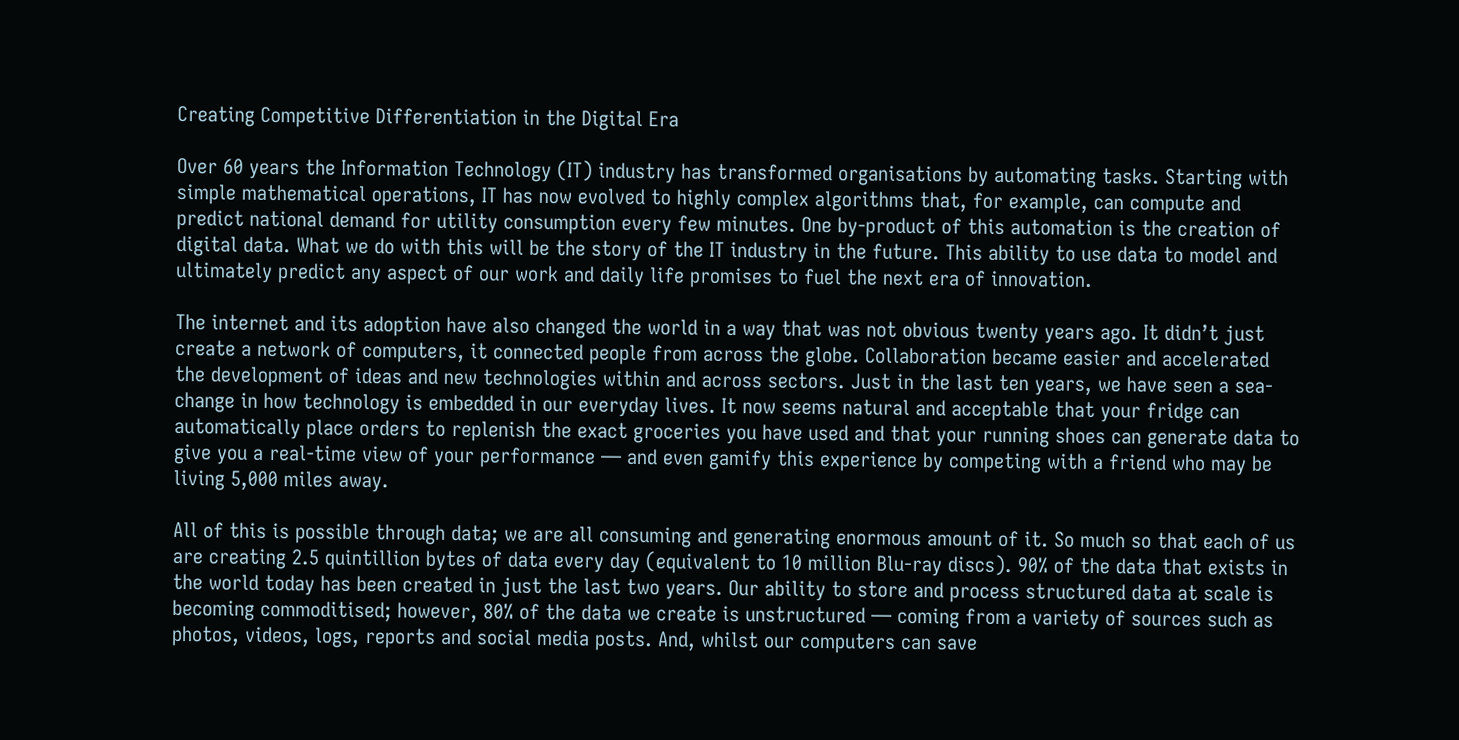Creating Competitive Differentiation in the Digital Era

Over 60 years the Information Technology (IT) industry has transformed organisations by automating tasks. Starting with simple mathematical operations, IT has now evolved to highly complex algorithms that, for example, can compute and predict national demand for utility consumption every few minutes. One by-product of this automation is the creation of digital data. What we do with this will be the story of the IT industry in the future. This ability to use data to model and ultimately predict any aspect of our work and daily life promises to fuel the next era of innovation.

The internet and its adoption have also changed the world in a way that was not obvious twenty years ago. It didn’t just create a network of computers, it connected people from across the globe. Collaboration became easier and accelerated the development of ideas and new technologies within and across sectors. Just in the last ten years, we have seen a sea-change in how technology is embedded in our everyday lives. It now seems natural and acceptable that your fridge can automatically place orders to replenish the exact groceries you have used and that your running shoes can generate data to give you a real-time view of your performance — and even gamify this experience by competing with a friend who may be living 5,000 miles away.

All of this is possible through data; we are all consuming and generating enormous amount of it. So much so that each of us are creating 2.5 quintillion bytes of data every day (equivalent to 10 million Blu-ray discs). 90% of the data that exists in the world today has been created in just the last two years. Our ability to store and process structured data at scale is becoming commoditised; however, 80% of the data we create is unstructured — coming from a variety of sources such as photos, videos, logs, reports and social media posts. And, whilst our computers can save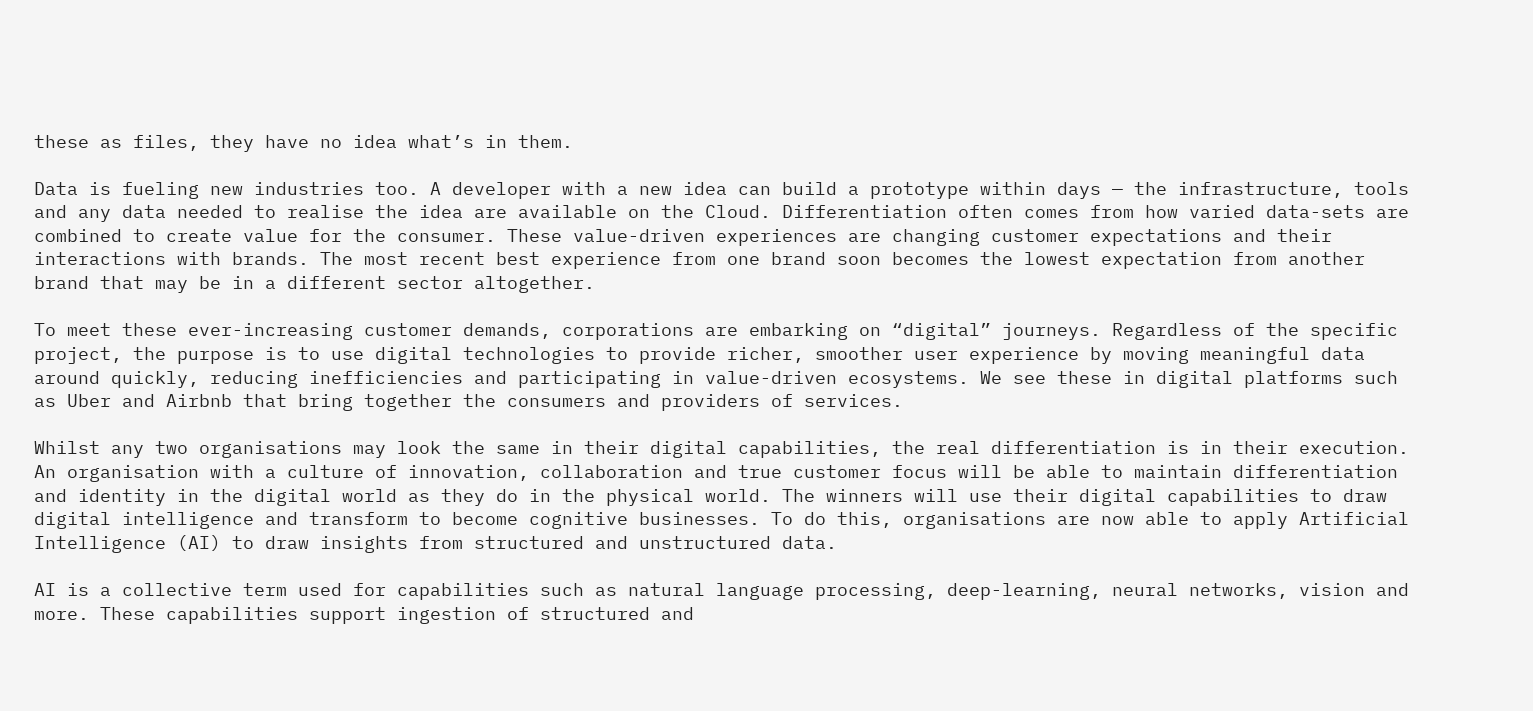these as files, they have no idea what’s in them.

Data is fueling new industries too. A developer with a new idea can build a prototype within days — the infrastructure, tools and any data needed to realise the idea are available on the Cloud. Differentiation often comes from how varied data-sets are combined to create value for the consumer. These value-driven experiences are changing customer expectations and their interactions with brands. The most recent best experience from one brand soon becomes the lowest expectation from another brand that may be in a different sector altogether.

To meet these ever-increasing customer demands, corporations are embarking on “digital” journeys. Regardless of the specific project, the purpose is to use digital technologies to provide richer, smoother user experience by moving meaningful data around quickly, reducing inefficiencies and participating in value-driven ecosystems. We see these in digital platforms such as Uber and Airbnb that bring together the consumers and providers of services.

Whilst any two organisations may look the same in their digital capabilities, the real differentiation is in their execution. An organisation with a culture of innovation, collaboration and true customer focus will be able to maintain differentiation and identity in the digital world as they do in the physical world. The winners will use their digital capabilities to draw digital intelligence and transform to become cognitive businesses. To do this, organisations are now able to apply Artificial Intelligence (AI) to draw insights from structured and unstructured data.

AI is a collective term used for capabilities such as natural language processing, deep-learning, neural networks, vision and more. These capabilities support ingestion of structured and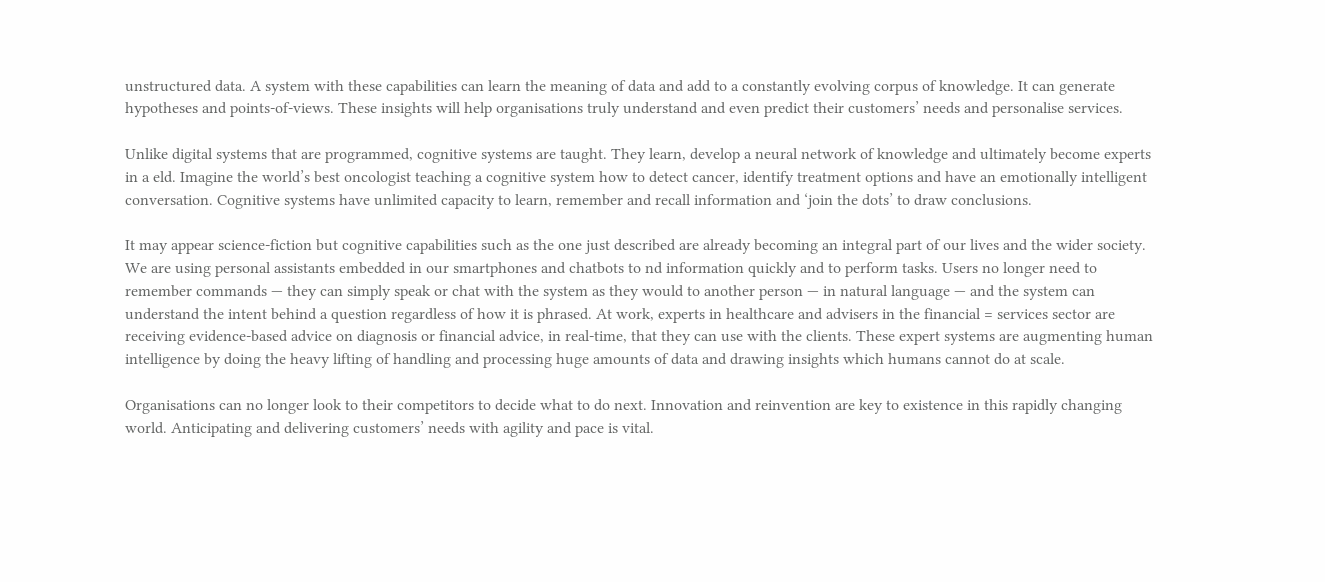unstructured data. A system with these capabilities can learn the meaning of data and add to a constantly evolving corpus of knowledge. It can generate hypotheses and points-of-views. These insights will help organisations truly understand and even predict their customers’ needs and personalise services.

Unlike digital systems that are programmed, cognitive systems are taught. They learn, develop a neural network of knowledge and ultimately become experts in a eld. Imagine the world’s best oncologist teaching a cognitive system how to detect cancer, identify treatment options and have an emotionally intelligent conversation. Cognitive systems have unlimited capacity to learn, remember and recall information and ‘join the dots’ to draw conclusions.

It may appear science-fiction but cognitive capabilities such as the one just described are already becoming an integral part of our lives and the wider society. We are using personal assistants embedded in our smartphones and chatbots to nd information quickly and to perform tasks. Users no longer need to remember commands — they can simply speak or chat with the system as they would to another person — in natural language — and the system can understand the intent behind a question regardless of how it is phrased. At work, experts in healthcare and advisers in the financial = services sector are receiving evidence-based advice on diagnosis or financial advice, in real-time, that they can use with the clients. These expert systems are augmenting human intelligence by doing the heavy lifting of handling and processing huge amounts of data and drawing insights which humans cannot do at scale.

Organisations can no longer look to their competitors to decide what to do next. Innovation and reinvention are key to existence in this rapidly changing world. Anticipating and delivering customers’ needs with agility and pace is vital.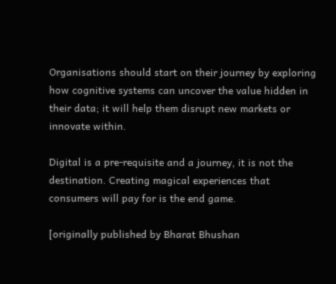Organisations should start on their journey by exploring how cognitive systems can uncover the value hidden in their data; it will help them disrupt new markets or innovate within.

Digital is a pre-requisite and a journey, it is not the destination. Creating magical experiences that consumers will pay for is the end game.

[originally published by Bharat Bhushan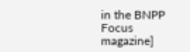in the BNPP Focus magazine]